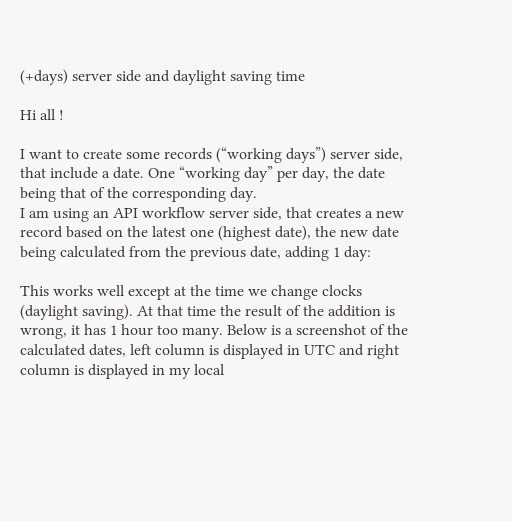(+days) server side and daylight saving time

Hi all !

I want to create some records (“working days”) server side, that include a date. One “working day” per day, the date being that of the corresponding day.
I am using an API workflow server side, that creates a new record based on the latest one (highest date), the new date being calculated from the previous date, adding 1 day:

This works well except at the time we change clocks (daylight saving). At that time the result of the addition is wrong, it has 1 hour too many. Below is a screenshot of the calculated dates, left column is displayed in UTC and right column is displayed in my local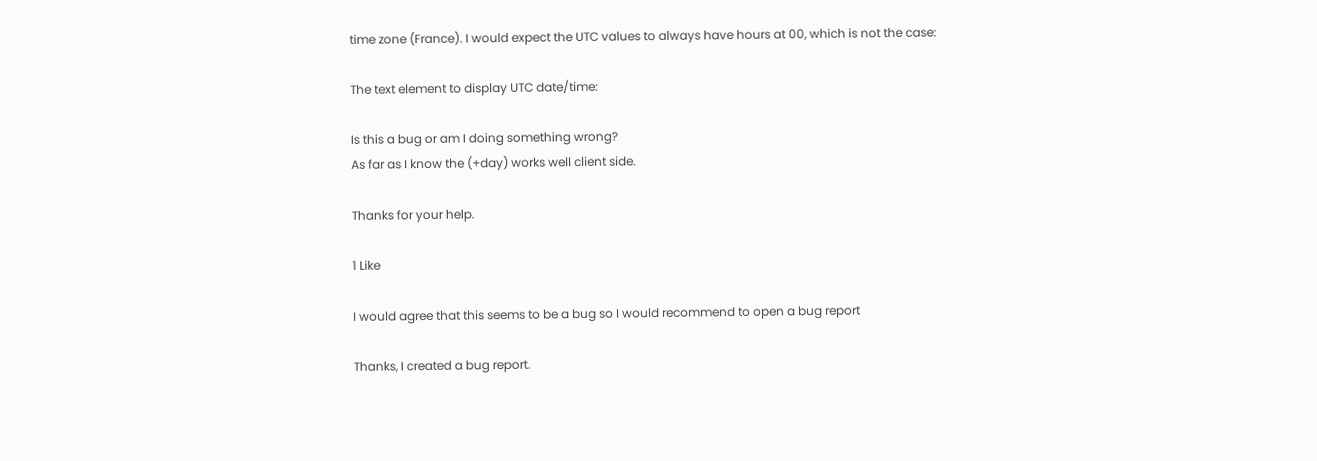time zone (France). I would expect the UTC values to always have hours at 00, which is not the case:

The text element to display UTC date/time:

Is this a bug or am I doing something wrong?
As far as I know the (+day) works well client side.

Thanks for your help.

1 Like

I would agree that this seems to be a bug so I would recommend to open a bug report

Thanks, I created a bug report.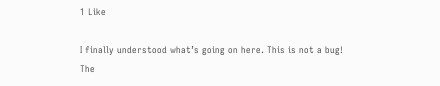1 Like

I finally understood what’s going on here. This is not a bug!
The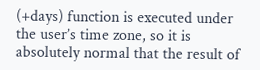(+days) function is executed under the user’s time zone, so it is absolutely normal that the result of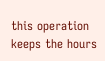this operation keeps the hours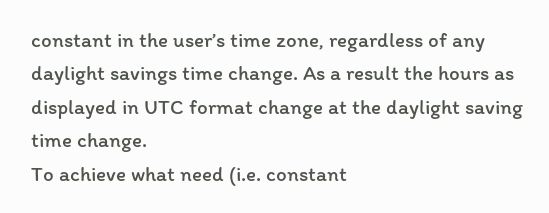constant in the user’s time zone, regardless of any daylight savings time change. As a result the hours as displayed in UTC format change at the daylight saving time change.
To achieve what need (i.e. constant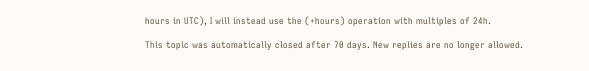hours in UTC), I will instead use the (+hours) operation with multiples of 24h.

This topic was automatically closed after 70 days. New replies are no longer allowed.